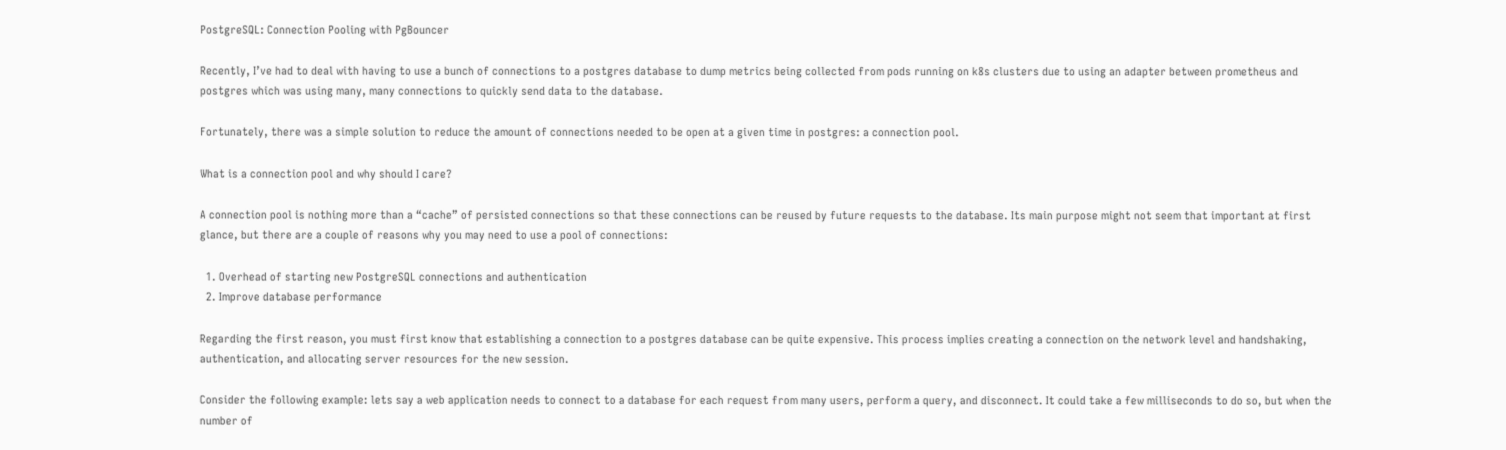PostgreSQL: Connection Pooling with PgBouncer

Recently, I’ve had to deal with having to use a bunch of connections to a postgres database to dump metrics being collected from pods running on k8s clusters due to using an adapter between prometheus and postgres which was using many, many connections to quickly send data to the database.

Fortunately, there was a simple solution to reduce the amount of connections needed to be open at a given time in postgres: a connection pool.

What is a connection pool and why should I care?

A connection pool is nothing more than a “cache” of persisted connections so that these connections can be reused by future requests to the database. Its main purpose might not seem that important at first glance, but there are a couple of reasons why you may need to use a pool of connections:

  1. Overhead of starting new PostgreSQL connections and authentication
  2. Improve database performance

Regarding the first reason, you must first know that establishing a connection to a postgres database can be quite expensive. This process implies creating a connection on the network level and handshaking, authentication, and allocating server resources for the new session.

Consider the following example: lets say a web application needs to connect to a database for each request from many users, perform a query, and disconnect. It could take a few milliseconds to do so, but when the number of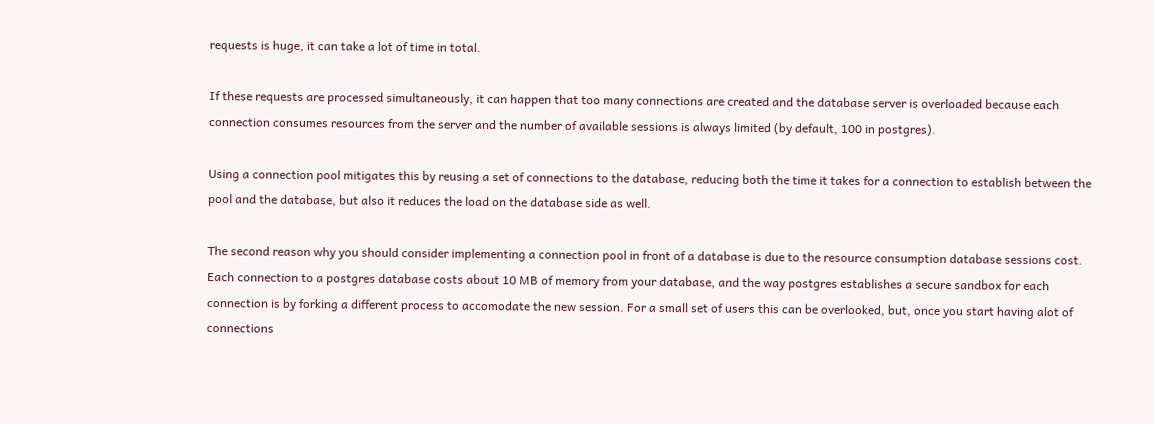requests is huge, it can take a lot of time in total.

If these requests are processed simultaneously, it can happen that too many connections are created and the database server is overloaded because each connection consumes resources from the server and the number of available sessions is always limited (by default, 100 in postgres).

Using a connection pool mitigates this by reusing a set of connections to the database, reducing both the time it takes for a connection to establish between the pool and the database, but also it reduces the load on the database side as well.

The second reason why you should consider implementing a connection pool in front of a database is due to the resource consumption database sessions cost. Each connection to a postgres database costs about 10 MB of memory from your database, and the way postgres establishes a secure sandbox for each connection is by forking a different process to accomodate the new session. For a small set of users this can be overlooked, but, once you start having alot of connections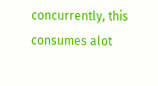concurrently, this consumes alot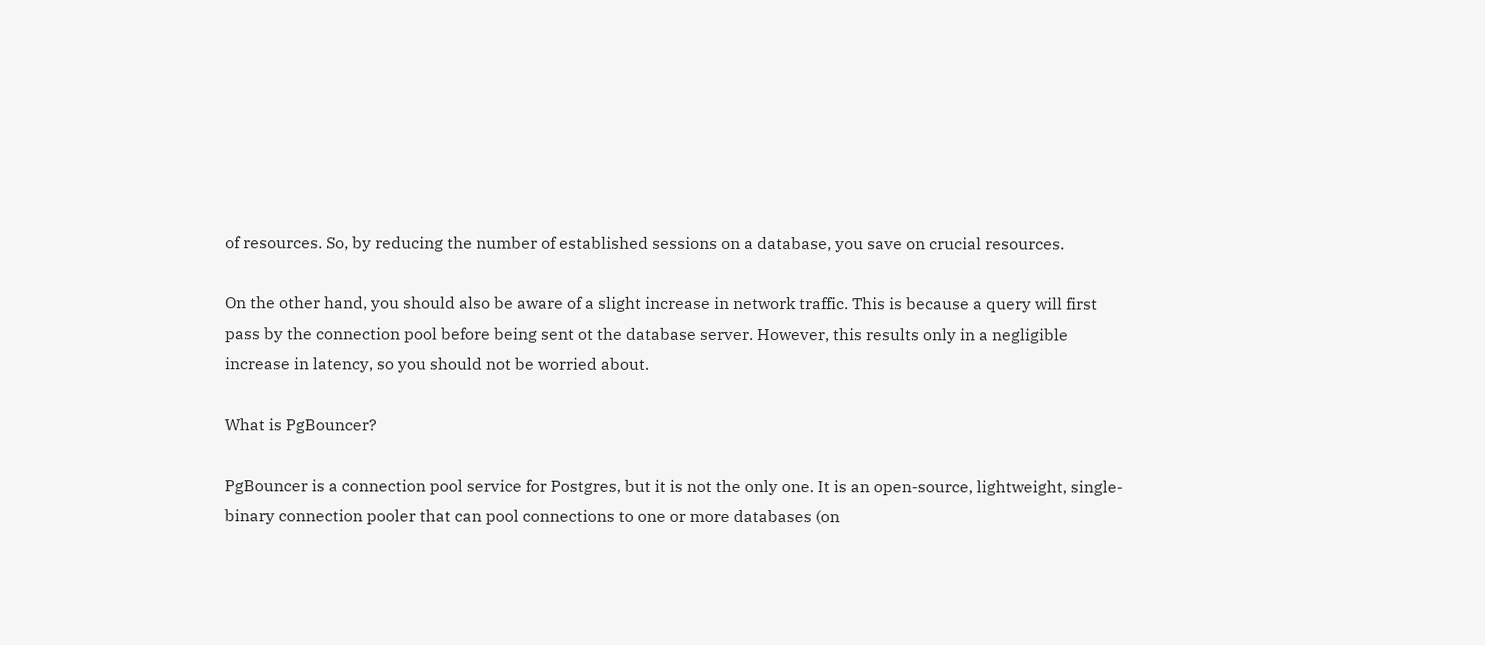of resources. So, by reducing the number of established sessions on a database, you save on crucial resources.

On the other hand, you should also be aware of a slight increase in network traffic. This is because a query will first pass by the connection pool before being sent ot the database server. However, this results only in a negligible increase in latency, so you should not be worried about.

What is PgBouncer?

PgBouncer is a connection pool service for Postgres, but it is not the only one. It is an open-source, lightweight, single-binary connection pooler that can pool connections to one or more databases (on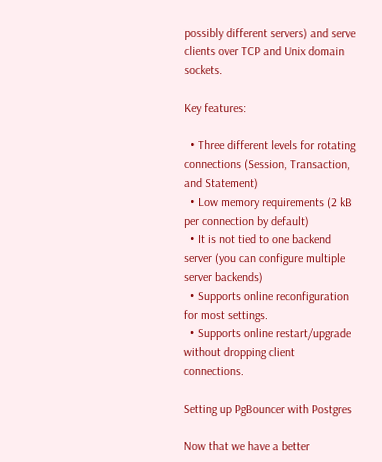possibly different servers) and serve clients over TCP and Unix domain sockets.

Key features:

  • Three different levels for rotating connections (Session, Transaction, and Statement)
  • Low memory requirements (2 kB per connection by default)
  • It is not tied to one backend server (you can configure multiple server backends)
  • Supports online reconfiguration for most settings.
  • Supports online restart/upgrade without dropping client connections.

Setting up PgBouncer with Postgres

Now that we have a better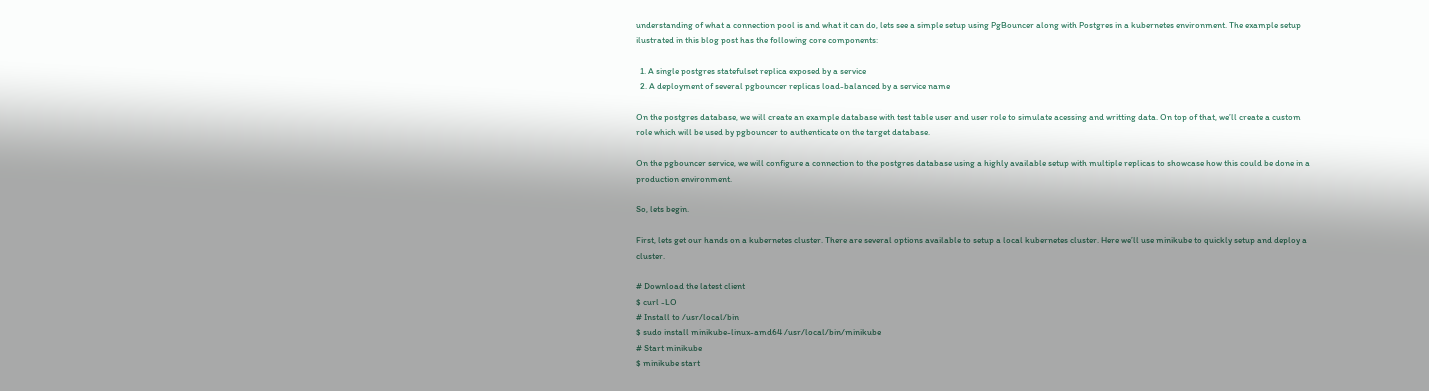understanding of what a connection pool is and what it can do, lets see a simple setup using PgBouncer along with Postgres in a kubernetes environment. The example setup ilustrated in this blog post has the following core components:

  1. A single postgres statefulset replica exposed by a service
  2. A deployment of several pgbouncer replicas load-balanced by a service name

On the postgres database, we will create an example database with test table user and user role to simulate acessing and writting data. On top of that, we’ll create a custom role which will be used by pgbouncer to authenticate on the target database.

On the pgbouncer service, we will configure a connection to the postgres database using a highly available setup with multiple replicas to showcase how this could be done in a production environment.

So, lets begin.

First, lets get our hands on a kubernetes cluster. There are several options available to setup a local kubernetes cluster. Here we’ll use minikube to quickly setup and deploy a cluster.

# Download the latest client
$ curl -LO
# Install to /usr/local/bin
$ sudo install minikube-linux-amd64 /usr/local/bin/minikube
# Start minikube
$ minikube start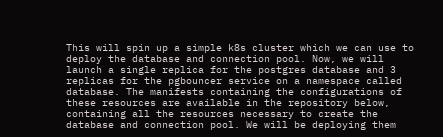This will spin up a simple k8s cluster which we can use to deploy the database and connection pool. Now, we will launch a single replica for the postgres database and 3 replicas for the pgbouncer service on a namespace called database. The manifests containing the configurations of these resources are available in the repository below, containing all the resources necessary to create the database and connection pool. We will be deploying them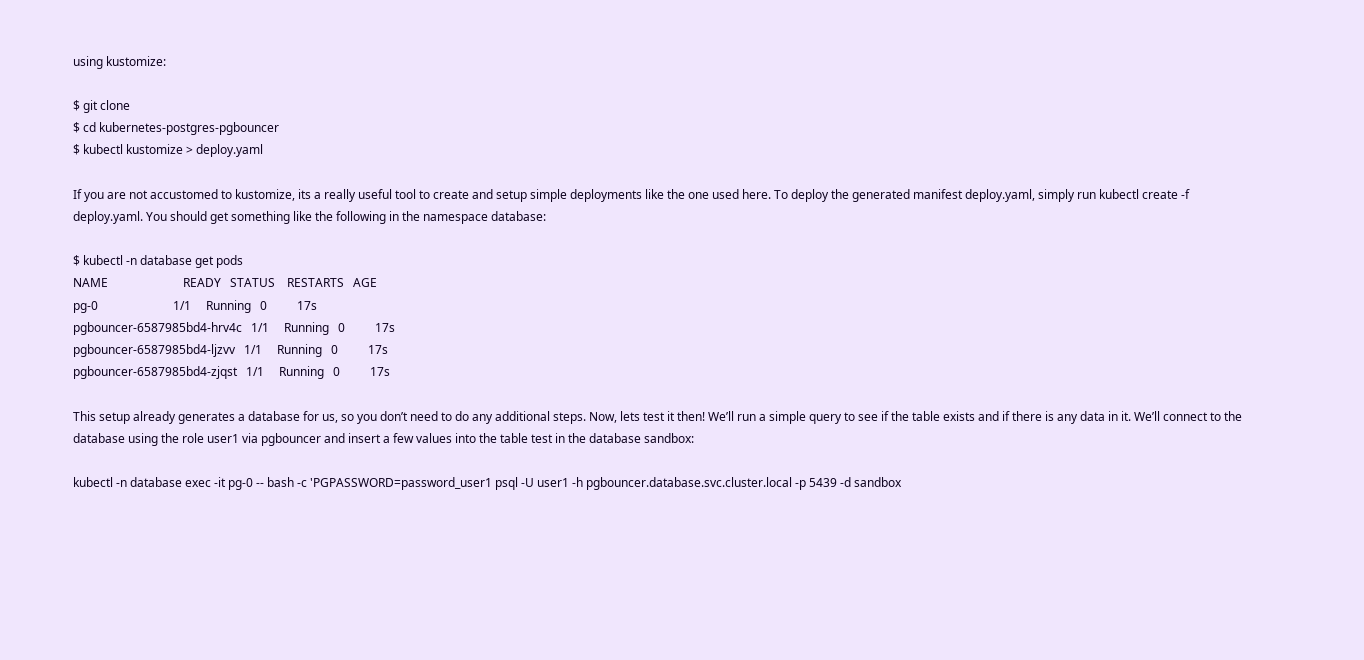using kustomize:

$ git clone
$ cd kubernetes-postgres-pgbouncer
$ kubectl kustomize > deploy.yaml

If you are not accustomed to kustomize, its a really useful tool to create and setup simple deployments like the one used here. To deploy the generated manifest deploy.yaml, simply run kubectl create -f deploy.yaml. You should get something like the following in the namespace database:

$ kubectl -n database get pods
NAME                         READY   STATUS    RESTARTS   AGE
pg-0                         1/1     Running   0          17s
pgbouncer-6587985bd4-hrv4c   1/1     Running   0          17s
pgbouncer-6587985bd4-ljzvv   1/1     Running   0          17s
pgbouncer-6587985bd4-zjqst   1/1     Running   0          17s

This setup already generates a database for us, so you don’t need to do any additional steps. Now, lets test it then! We’ll run a simple query to see if the table exists and if there is any data in it. We’ll connect to the database using the role user1 via pgbouncer and insert a few values into the table test in the database sandbox:

kubectl -n database exec -it pg-0 -- bash -c 'PGPASSWORD=password_user1 psql -U user1 -h pgbouncer.database.svc.cluster.local -p 5439 -d sandbox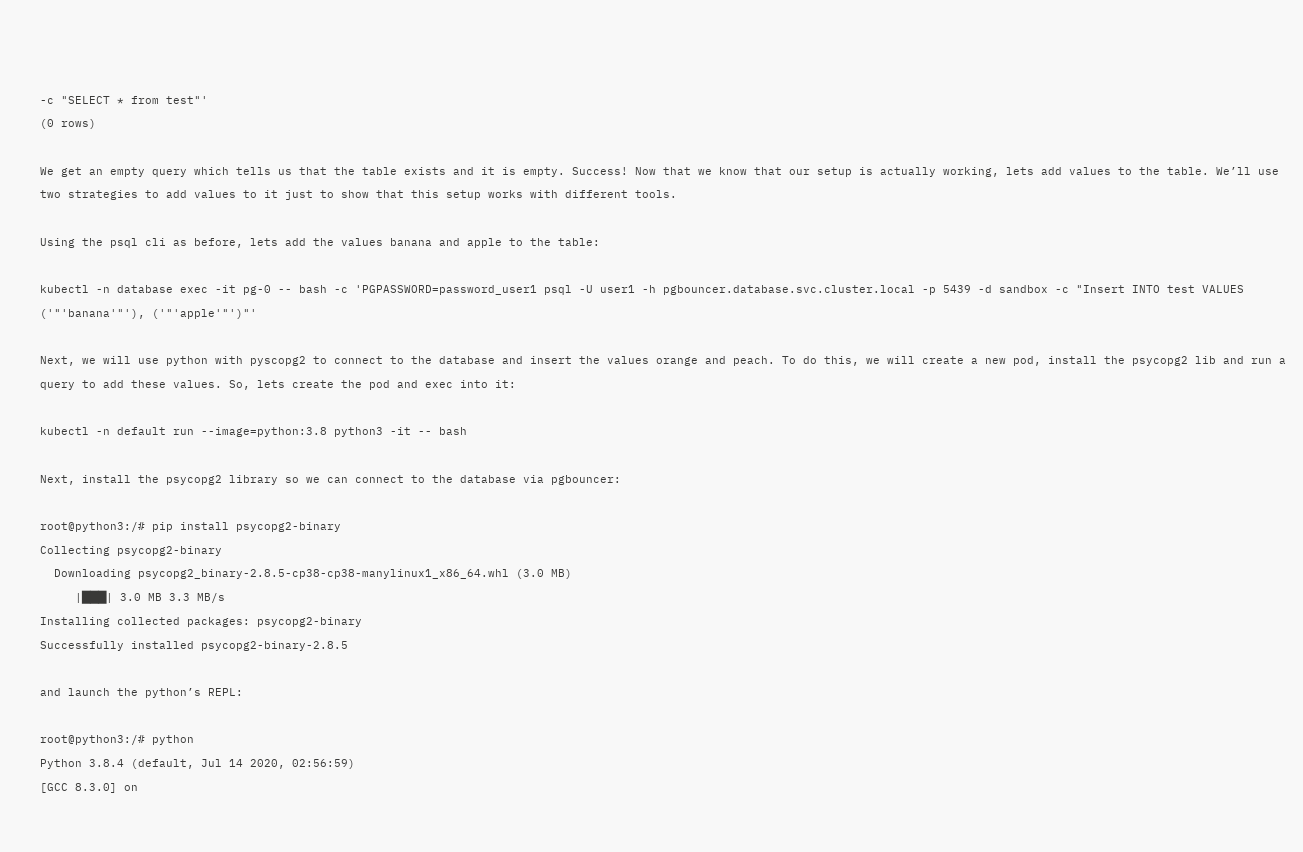-c "SELECT * from test"'
(0 rows)

We get an empty query which tells us that the table exists and it is empty. Success! Now that we know that our setup is actually working, lets add values to the table. We’ll use two strategies to add values to it just to show that this setup works with different tools.

Using the psql cli as before, lets add the values banana and apple to the table:

kubectl -n database exec -it pg-0 -- bash -c 'PGPASSWORD=password_user1 psql -U user1 -h pgbouncer.database.svc.cluster.local -p 5439 -d sandbox -c "Insert INTO test VALUES ('"'banana'"'), ('"'apple'"')"'

Next, we will use python with pyscopg2 to connect to the database and insert the values orange and peach. To do this, we will create a new pod, install the psycopg2 lib and run a query to add these values. So, lets create the pod and exec into it:

kubectl -n default run --image=python:3.8 python3 -it -- bash

Next, install the psycopg2 library so we can connect to the database via pgbouncer:

root@python3:/# pip install psycopg2-binary
Collecting psycopg2-binary
  Downloading psycopg2_binary-2.8.5-cp38-cp38-manylinux1_x86_64.whl (3.0 MB)
     |███| 3.0 MB 3.3 MB/s
Installing collected packages: psycopg2-binary
Successfully installed psycopg2-binary-2.8.5

and launch the python’s REPL:

root@python3:/# python
Python 3.8.4 (default, Jul 14 2020, 02:56:59)
[GCC 8.3.0] on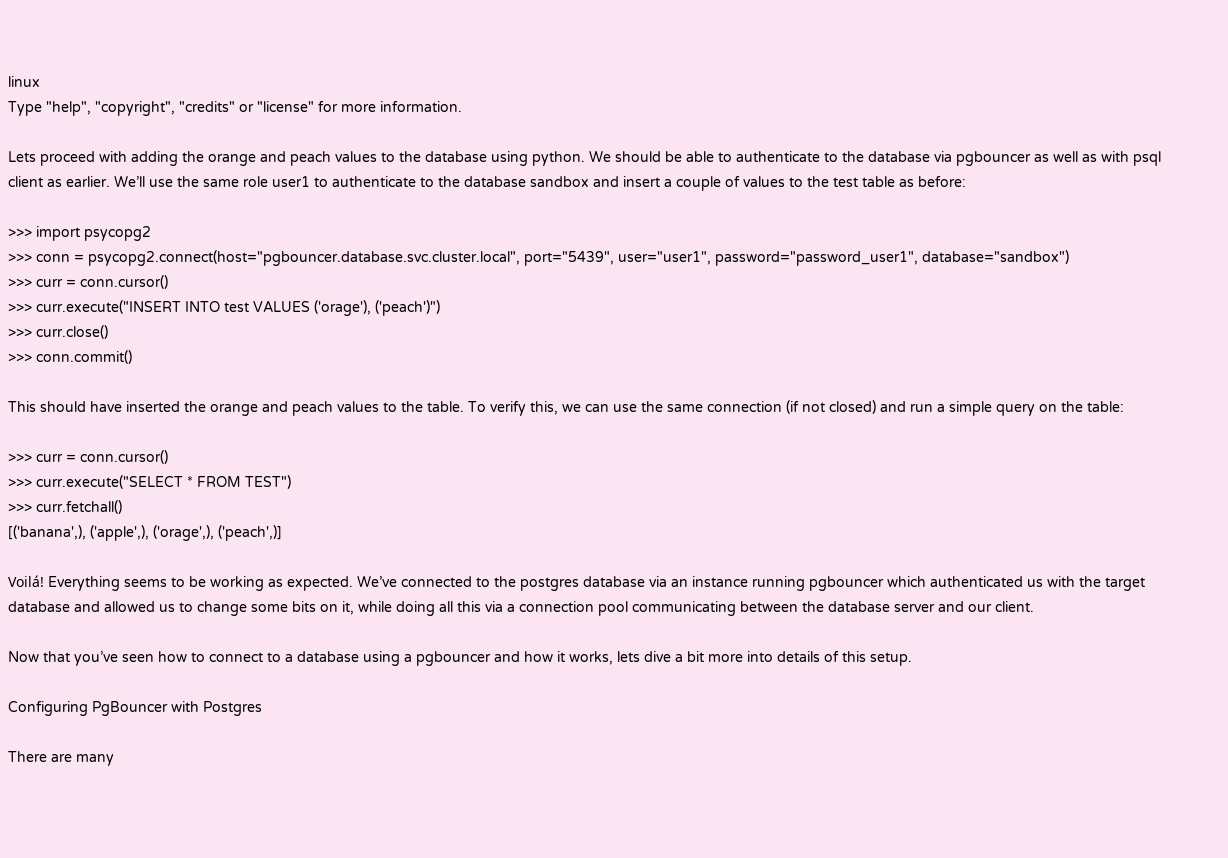linux
Type "help", "copyright", "credits" or "license" for more information.

Lets proceed with adding the orange and peach values to the database using python. We should be able to authenticate to the database via pgbouncer as well as with psql client as earlier. We’ll use the same role user1 to authenticate to the database sandbox and insert a couple of values to the test table as before:

>>> import psycopg2
>>> conn = psycopg2.connect(host="pgbouncer.database.svc.cluster.local", port="5439", user="user1", password="password_user1", database="sandbox")
>>> curr = conn.cursor()
>>> curr.execute("INSERT INTO test VALUES ('orage'), ('peach')")
>>> curr.close()
>>> conn.commit()

This should have inserted the orange and peach values to the table. To verify this, we can use the same connection (if not closed) and run a simple query on the table:

>>> curr = conn.cursor()
>>> curr.execute("SELECT * FROM TEST")
>>> curr.fetchall()
[('banana',), ('apple',), ('orage',), ('peach',)]

Voilá! Everything seems to be working as expected. We’ve connected to the postgres database via an instance running pgbouncer which authenticated us with the target database and allowed us to change some bits on it, while doing all this via a connection pool communicating between the database server and our client.

Now that you’ve seen how to connect to a database using a pgbouncer and how it works, lets dive a bit more into details of this setup.

Configuring PgBouncer with Postgres

There are many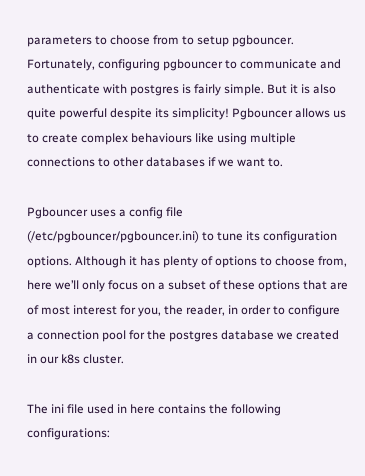parameters to choose from to setup pgbouncer. Fortunately, configuring pgbouncer to communicate and authenticate with postgres is fairly simple. But it is also quite powerful despite its simplicity! Pgbouncer allows us to create complex behaviours like using multiple connections to other databases if we want to.

Pgbouncer uses a config file (/etc/pgbouncer/pgbouncer.ini) to tune its configuration options. Although it has plenty of options to choose from, here we’ll only focus on a subset of these options that are of most interest for you, the reader, in order to configure a connection pool for the postgres database we created in our k8s cluster.

The ini file used in here contains the following configurations: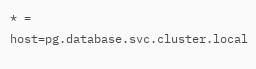* = host=pg.database.svc.cluster.local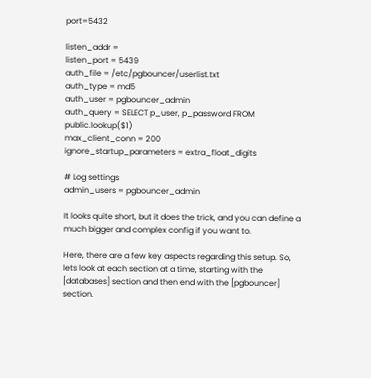port=5432

listen_addr =
listen_port = 5439
auth_file = /etc/pgbouncer/userlist.txt
auth_type = md5
auth_user = pgbouncer_admin
auth_query = SELECT p_user, p_password FROM public.lookup($1)
max_client_conn = 200
ignore_startup_parameters = extra_float_digits

# Log settings
admin_users = pgbouncer_admin

It looks quite short, but it does the trick, and you can define a much bigger and complex config if you want to.

Here, there are a few key aspects regarding this setup. So, lets look at each section at a time, starting with the [databases] section and then end with the [pgbouncer] section.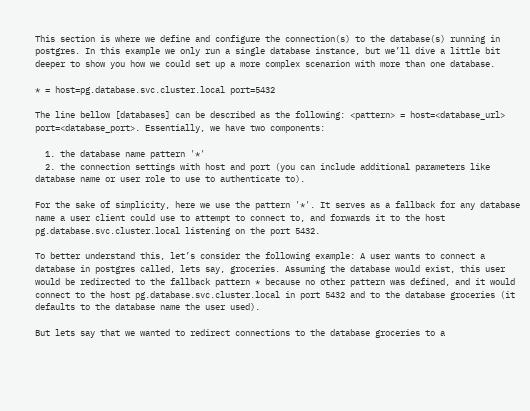This section is where we define and configure the connection(s) to the database(s) running in postgres. In this example we only run a single database instance, but we’ll dive a little bit deeper to show you how we could set up a more complex scenarion with more than one database.

* = host=pg.database.svc.cluster.local port=5432

The line bellow [databases] can be described as the following: <pattern> = host=<database_url> port=<database_port>. Essentially, we have two components:

  1. the database name pattern '*'
  2. the connection settings with host and port (you can include additional parameters like database name or user role to use to authenticate to).

For the sake of simplicity, here we use the pattern '*'. It serves as a fallback for any database name a user client could use to attempt to connect to, and forwards it to the host pg.database.svc.cluster.local listening on the port 5432.

To better understand this, let’s consider the following example: A user wants to connect a database in postgres called, lets say, groceries. Assuming the database would exist, this user would be redirected to the fallback pattern * because no other pattern was defined, and it would connect to the host pg.database.svc.cluster.local in port 5432 and to the database groceries (it defaults to the database name the user used).

But lets say that we wanted to redirect connections to the database groceries to a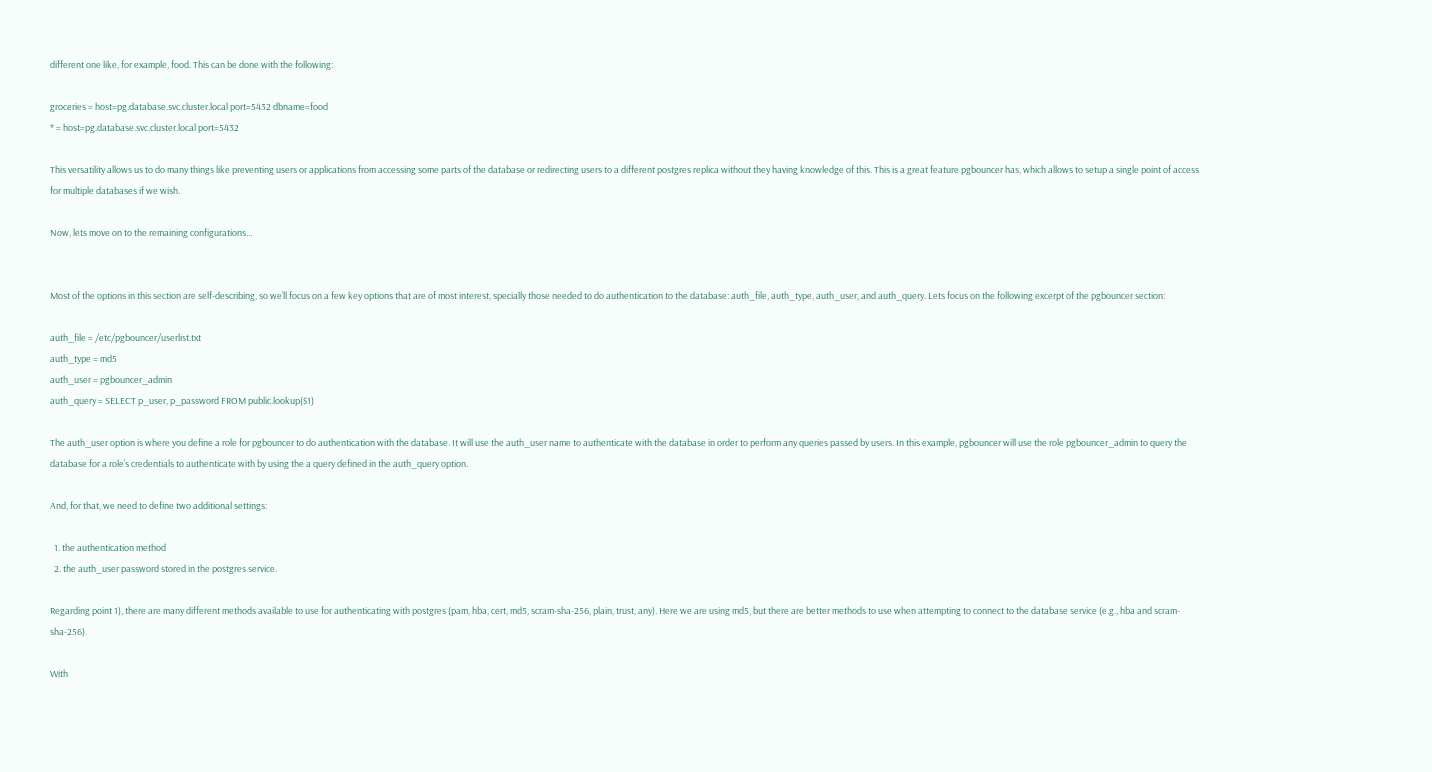different one like, for example, food. This can be done with the following:

groceries = host=pg.database.svc.cluster.local port=5432 dbname=food
* = host=pg.database.svc.cluster.local port=5432

This versatility allows us to do many things like preventing users or applications from accessing some parts of the database or redirecting users to a different postgres replica without they having knowledge of this. This is a great feature pgbouncer has, which allows to setup a single point of access for multiple databases if we wish.

Now, lets move on to the remaining configurations…


Most of the options in this section are self-describing, so we’ll focus on a few key options that are of most interest, specially those needed to do authentication to the database: auth_file, auth_type, auth_user, and auth_query. Lets focus on the following excerpt of the pgbouncer section:

auth_file = /etc/pgbouncer/userlist.txt
auth_type = md5
auth_user = pgbouncer_admin
auth_query = SELECT p_user, p_password FROM public.lookup($1)

The auth_user option is where you define a role for pgbouncer to do authentication with the database. It will use the auth_user name to authenticate with the database in order to perform any queries passed by users. In this example, pgbouncer will use the role pgbouncer_admin to query the database for a role’s credentials to authenticate with by using the a query defined in the auth_query option.

And, for that, we need to define two additional settings:

  1. the authentication method
  2. the auth_user password stored in the postgres service.

Regarding point 1), there are many different methods available to use for authenticating with postgres (pam, hba, cert, md5, scram-sha-256, plain, trust, any). Here we are using md5, but there are better methods to use when attempting to connect to the database service (e.g., hba and scram-sha-256).

With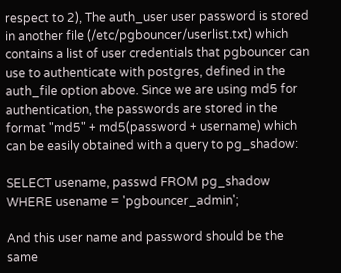respect to 2), The auth_user user password is stored in another file (/etc/pgbouncer/userlist.txt) which contains a list of user credentials that pgbouncer can use to authenticate with postgres, defined in the auth_file option above. Since we are using md5 for authentication, the passwords are stored in the format "md5" + md5(password + username) which can be easily obtained with a query to pg_shadow:

SELECT usename, passwd FROM pg_shadow WHERE usename = 'pgbouncer_admin';

And this user name and password should be the same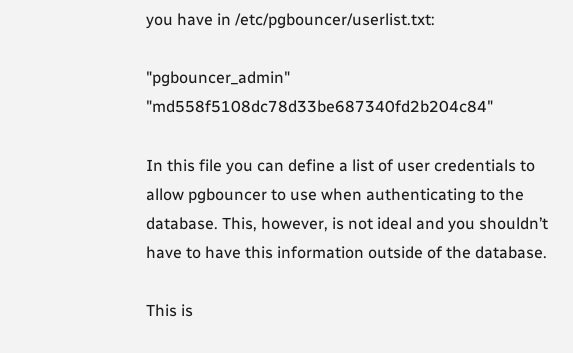you have in /etc/pgbouncer/userlist.txt:

"pgbouncer_admin" "md558f5108dc78d33be687340fd2b204c84"

In this file you can define a list of user credentials to allow pgbouncer to use when authenticating to the database. This, however, is not ideal and you shouldn’t have to have this information outside of the database.

This is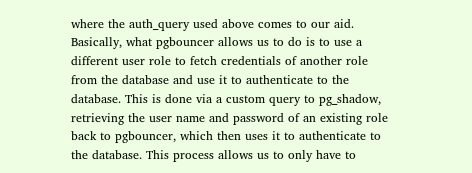where the auth_query used above comes to our aid. Basically, what pgbouncer allows us to do is to use a different user role to fetch credentials of another role from the database and use it to authenticate to the database. This is done via a custom query to pg_shadow, retrieving the user name and password of an existing role back to pgbouncer, which then uses it to authenticate to the database. This process allows us to only have to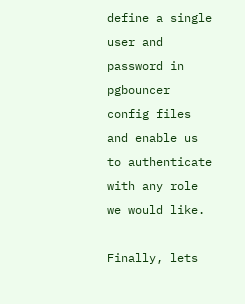define a single user and password in pgbouncer config files and enable us to authenticate with any role we would like.

Finally, lets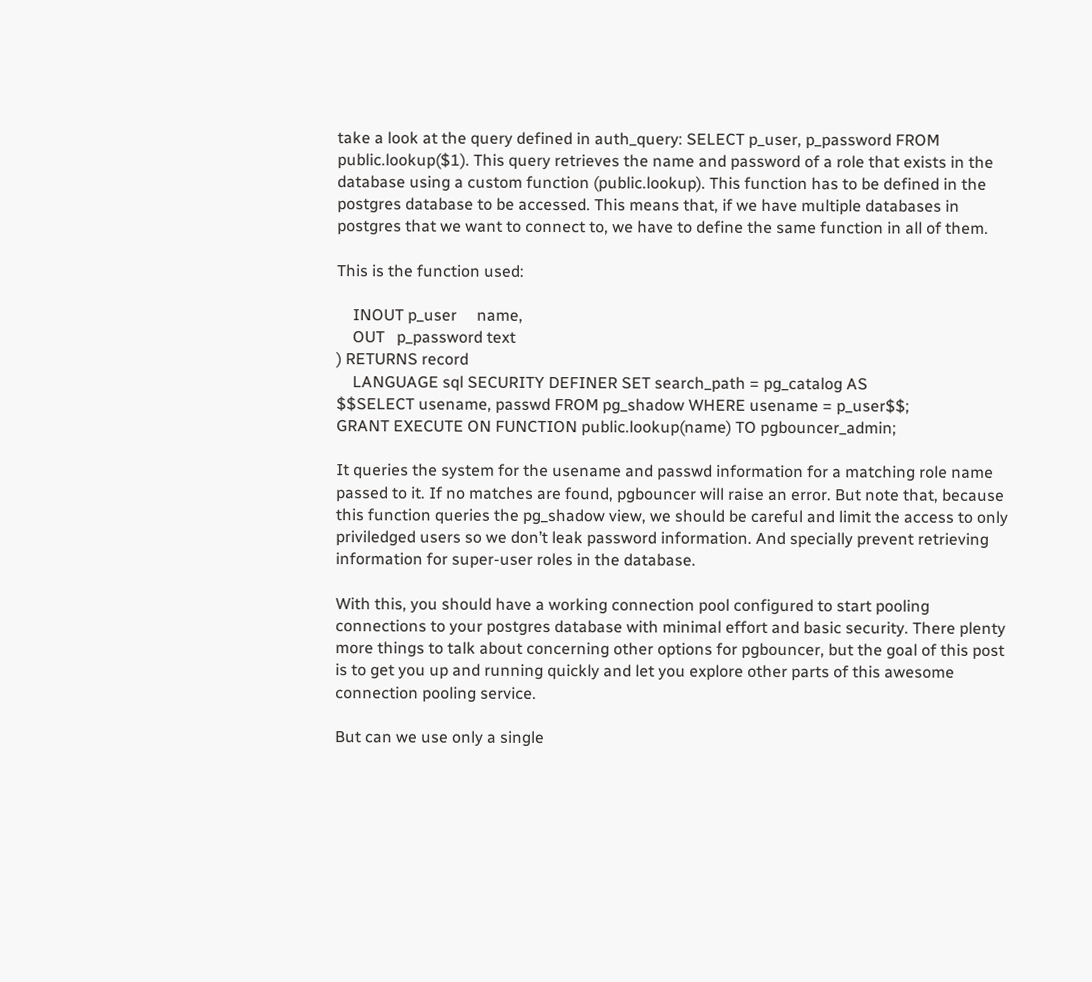take a look at the query defined in auth_query: SELECT p_user, p_password FROM public.lookup($1). This query retrieves the name and password of a role that exists in the database using a custom function (public.lookup). This function has to be defined in the postgres database to be accessed. This means that, if we have multiple databases in postgres that we want to connect to, we have to define the same function in all of them.

This is the function used:

    INOUT p_user     name,
    OUT   p_password text
) RETURNS record
    LANGUAGE sql SECURITY DEFINER SET search_path = pg_catalog AS
$$SELECT usename, passwd FROM pg_shadow WHERE usename = p_user$$;
GRANT EXECUTE ON FUNCTION public.lookup(name) TO pgbouncer_admin;

It queries the system for the usename and passwd information for a matching role name passed to it. If no matches are found, pgbouncer will raise an error. But note that, because this function queries the pg_shadow view, we should be careful and limit the access to only priviledged users so we don’t leak password information. And specially prevent retrieving information for super-user roles in the database.

With this, you should have a working connection pool configured to start pooling connections to your postgres database with minimal effort and basic security. There plenty more things to talk about concerning other options for pgbouncer, but the goal of this post is to get you up and running quickly and let you explore other parts of this awesome connection pooling service.

But can we use only a single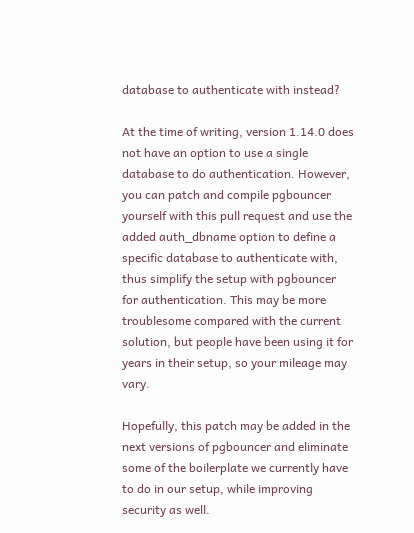database to authenticate with instead?

At the time of writing, version 1.14.0 does not have an option to use a single database to do authentication. However, you can patch and compile pgbouncer yourself with this pull request and use the added auth_dbname option to define a specific database to authenticate with, thus simplify the setup with pgbouncer for authentication. This may be more troublesome compared with the current solution, but people have been using it for years in their setup, so your mileage may vary.

Hopefully, this patch may be added in the next versions of pgbouncer and eliminate some of the boilerplate we currently have to do in our setup, while improving security as well.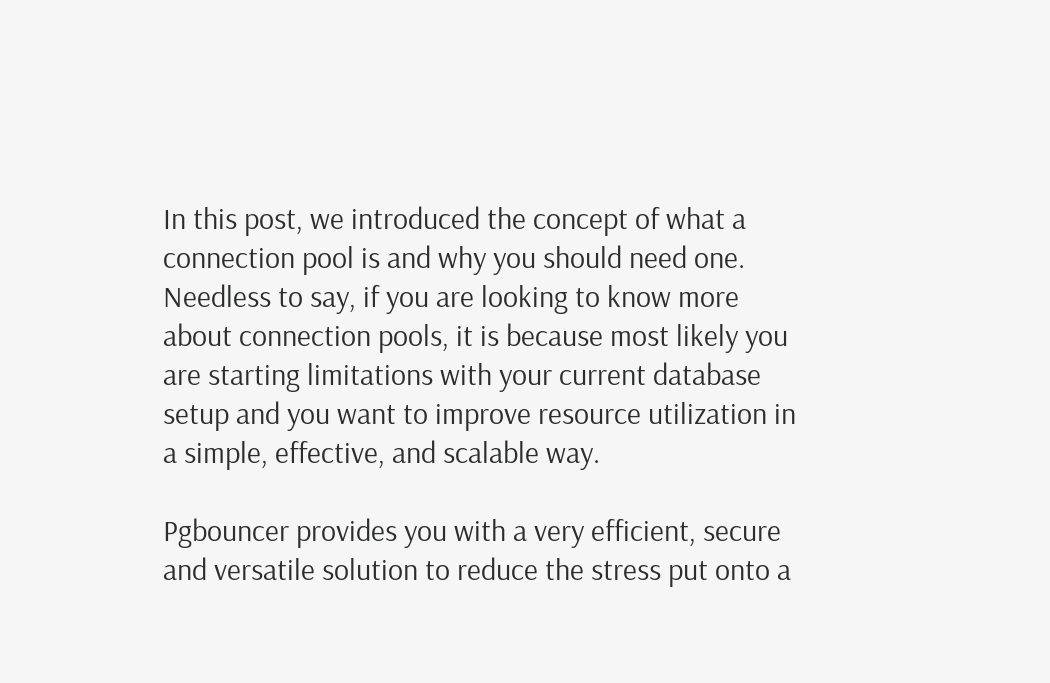In this post, we introduced the concept of what a connection pool is and why you should need one. Needless to say, if you are looking to know more about connection pools, it is because most likely you are starting limitations with your current database setup and you want to improve resource utilization in a simple, effective, and scalable way.

Pgbouncer provides you with a very efficient, secure and versatile solution to reduce the stress put onto a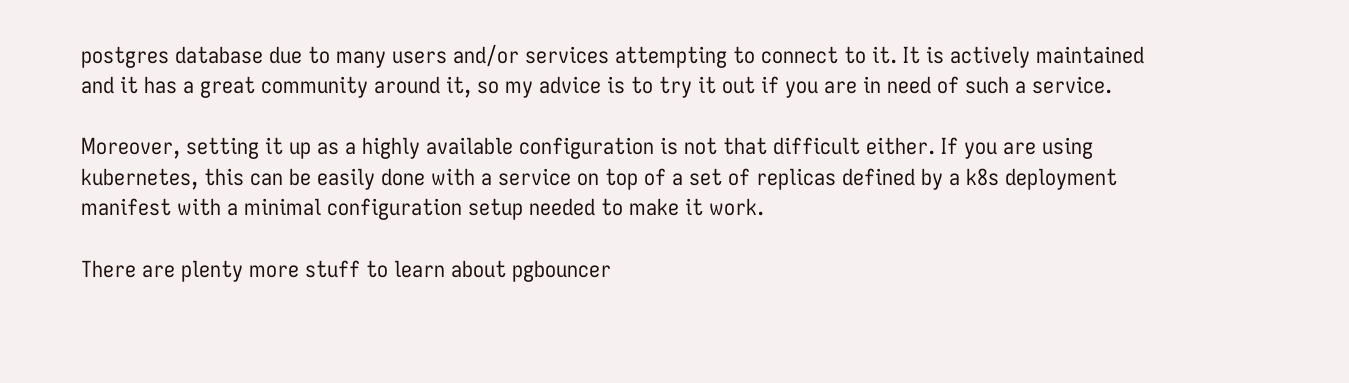postgres database due to many users and/or services attempting to connect to it. It is actively maintained and it has a great community around it, so my advice is to try it out if you are in need of such a service.

Moreover, setting it up as a highly available configuration is not that difficult either. If you are using kubernetes, this can be easily done with a service on top of a set of replicas defined by a k8s deployment manifest with a minimal configuration setup needed to make it work.

There are plenty more stuff to learn about pgbouncer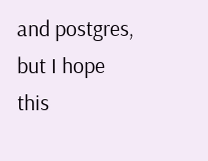and postgres, but I hope this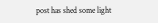post has shed some light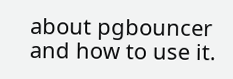about pgbouncer and how to use it.